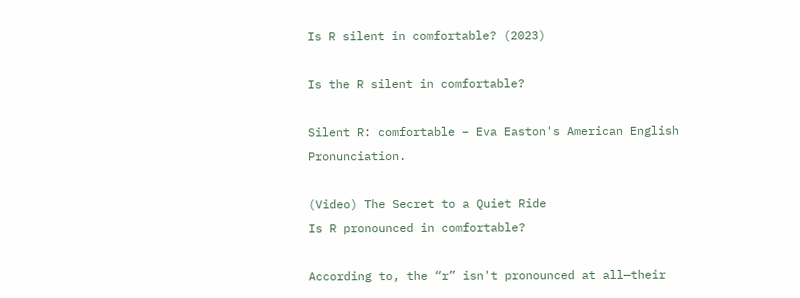Is R silent in comfortable? (2023)

Is the R silent in comfortable?

Silent R: comfortable – Eva Easton's American English Pronunciation.

(Video) The Secret to a Quiet Ride
Is R pronounced in comfortable?

According to, the “r” isn't pronounced at all—their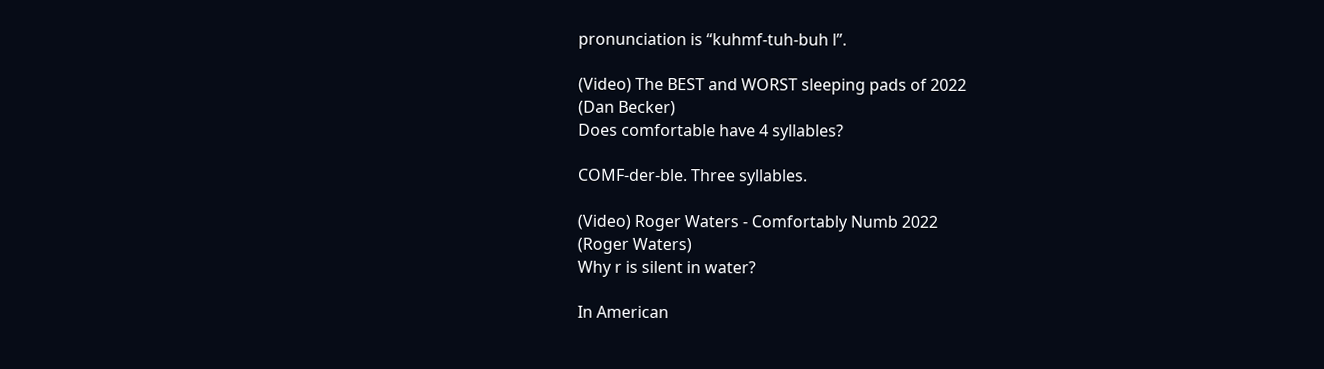pronunciation is “kuhmf-tuh-buh l”.

(Video) The BEST and WORST sleeping pads of 2022
(Dan Becker)
Does comfortable have 4 syllables?

COMF-der-ble. Three syllables.

(Video) Roger Waters - Comfortably Numb 2022
(Roger Waters)
Why r is silent in water?

In American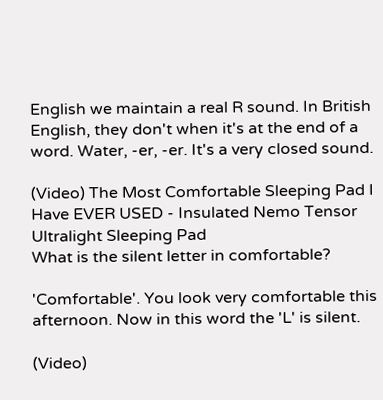English we maintain a real R sound. In British English, they don't when it's at the end of a word. Water, -er, -er. It's a very closed sound.

(Video) The Most Comfortable Sleeping Pad I Have EVER USED - Insulated Nemo Tensor Ultralight Sleeping Pad
What is the silent letter in comfortable?

'Comfortable'. You look very comfortable this afternoon. Now in this word the 'L' is silent.

(Video)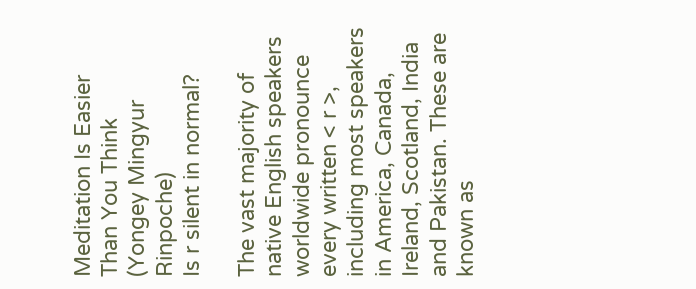Meditation Is Easier Than You Think
(Yongey Mingyur Rinpoche)
Is r silent in normal?

The vast majority of native English speakers worldwide pronounce every written < r >, including most speakers in America, Canada, Ireland, Scotland, India and Pakistan. These are known as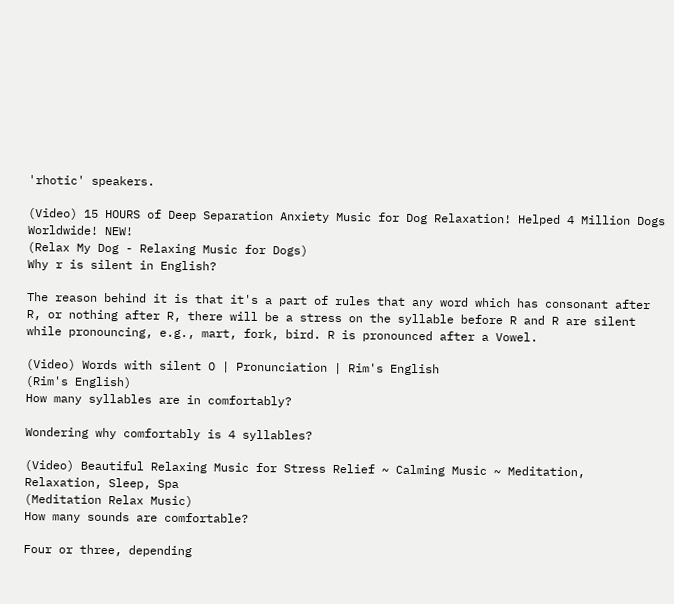'rhotic' speakers.

(Video) 15 HOURS of Deep Separation Anxiety Music for Dog Relaxation! Helped 4 Million Dogs Worldwide! NEW!
(Relax My Dog - Relaxing Music for Dogs)
Why r is silent in English?

The reason behind it is that it's a part of rules that any word which has consonant after R, or nothing after R, there will be a stress on the syllable before R and R are silent while pronouncing, e.g., mart, fork, bird. R is pronounced after a Vowel.

(Video) Words with silent O | Pronunciation | Rim's English
(Rim's English)
How many syllables are in comfortably?

Wondering why comfortably is 4 syllables?

(Video) Beautiful Relaxing Music for Stress Relief ~ Calming Music ~ Meditation, Relaxation, Sleep, Spa
(Meditation Relax Music)
How many sounds are comfortable?

Four or three, depending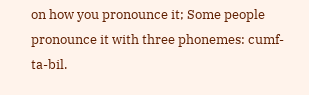on how you pronounce it; Some people pronounce it with three phonemes: cumf-ta-bil.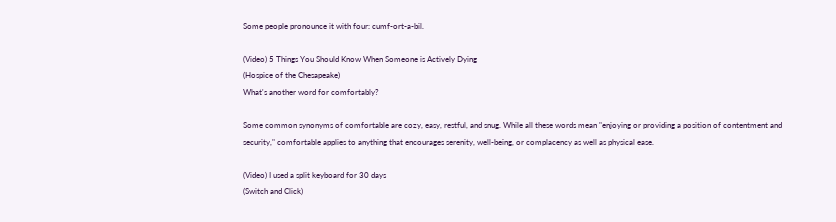Some people pronounce it with four: cumf-ort-a-bil.

(Video) 5 Things You Should Know When Someone is Actively Dying
(Hospice of the Chesapeake)
What's another word for comfortably?

Some common synonyms of comfortable are cozy, easy, restful, and snug. While all these words mean "enjoying or providing a position of contentment and security," comfortable applies to anything that encourages serenity, well-being, or complacency as well as physical ease.

(Video) I used a split keyboard for 30 days
(Switch and Click)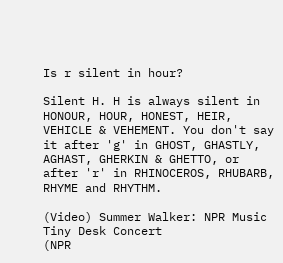Is r silent in hour?

Silent H. H is always silent in HONOUR, HOUR, HONEST, HEIR, VEHICLE & VEHEMENT. You don't say it after 'g' in GHOST, GHASTLY, AGHAST, GHERKIN & GHETTO, or after 'r' in RHINOCEROS, RHUBARB, RHYME and RHYTHM.

(Video) Summer Walker: NPR Music Tiny Desk Concert
(NPR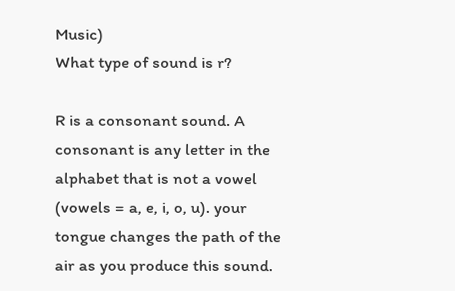Music)
What type of sound is r?

R is a consonant sound. A consonant is any letter in the alphabet that is not a vowel (vowels = a, e, i, o, u). your tongue changes the path of the air as you produce this sound.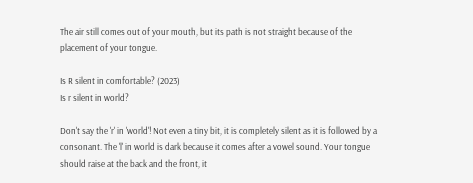The air still comes out of your mouth, but its path is not straight because of the placement of your tongue.

Is R silent in comfortable? (2023)
Is r silent in world?

Don't say the 'r' in 'world'! Not even a tiny bit, it is completely silent as it is followed by a consonant. The 'l' in world is dark because it comes after a vowel sound. Your tongue should raise at the back and the front, it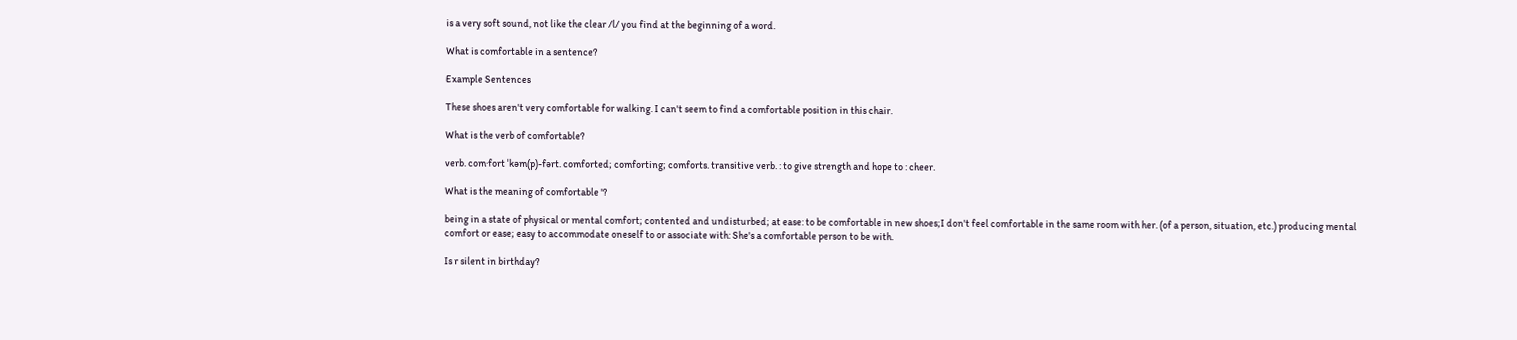is a very soft sound, not like the clear /l/ you find at the beginning of a word.

What is comfortable in a sentence?

Example Sentences

These shoes aren't very comfortable for walking. I can't seem to find a comfortable position in this chair.

What is the verb of comfortable?

verb. com·fort ˈkəm(p)-fərt. comforted; comforting; comforts. transitive verb. : to give strength and hope to : cheer.

What is the meaning of comfortable '?

being in a state of physical or mental comfort; contented and undisturbed; at ease: to be comfortable in new shoes;I don't feel comfortable in the same room with her. (of a person, situation, etc.) producing mental comfort or ease; easy to accommodate oneself to or associate with: She's a comfortable person to be with.

Is r silent in birthday?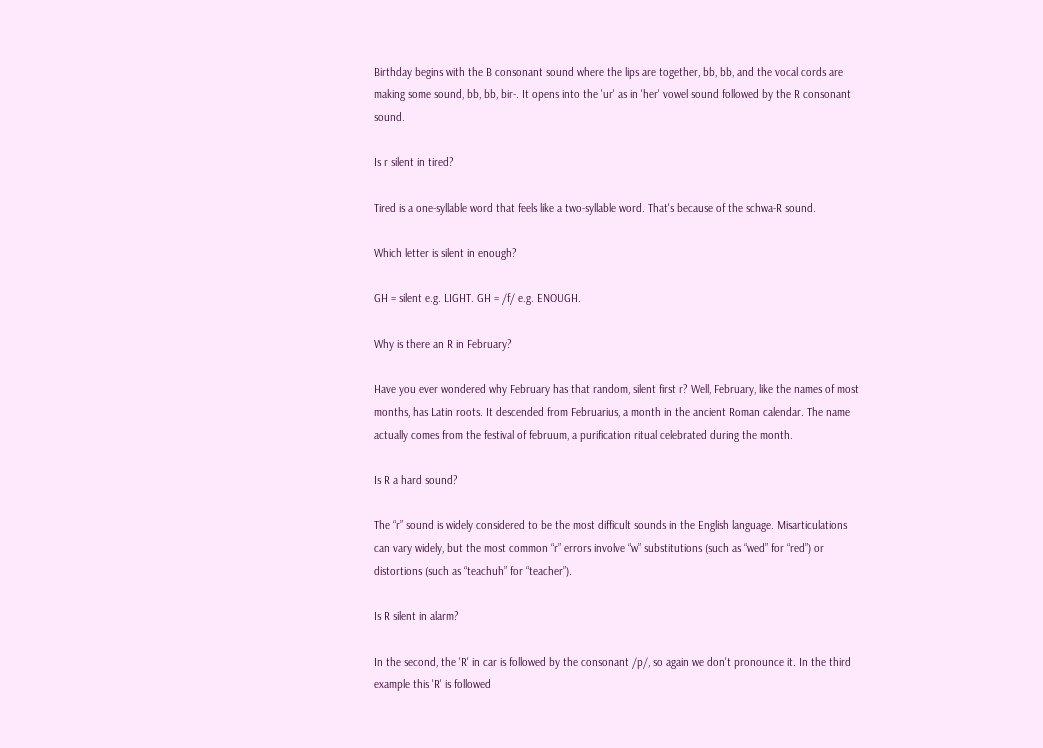Birthday begins with the B consonant sound where the lips are together, bb, bb, and the vocal cords are making some sound, bb, bb, bir-. It opens into the 'ur' as in 'her' vowel sound followed by the R consonant sound.

Is r silent in tired?

Tired is a one-syllable word that feels like a two-syllable word. That's because of the schwa-R sound.

Which letter is silent in enough?

GH = silent e.g. LIGHT. GH = /f/ e.g. ENOUGH.

Why is there an R in February?

Have you ever wondered why February has that random, silent first r? Well, February, like the names of most months, has Latin roots. It descended from Februarius, a month in the ancient Roman calendar. The name actually comes from the festival of februum, a purification ritual celebrated during the month.

Is R a hard sound?

The “r” sound is widely considered to be the most difficult sounds in the English language. Misarticulations can vary widely, but the most common “r” errors involve “w” substitutions (such as “wed” for “red”) or distortions (such as “teachuh” for “teacher”).

Is R silent in alarm?

In the second, the 'R' in car is followed by the consonant /p/, so again we don't pronounce it. In the third example this 'R' is followed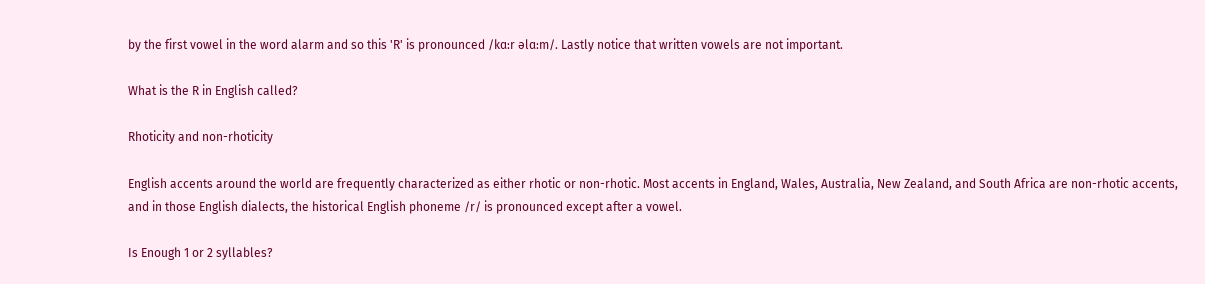by the first vowel in the word alarm and so this 'R' is pronounced /kɑ:r əlɑ:m/. Lastly notice that written vowels are not important.

What is the R in English called?

Rhoticity and non-rhoticity

English accents around the world are frequently characterized as either rhotic or non-rhotic. Most accents in England, Wales, Australia, New Zealand, and South Africa are non-rhotic accents, and in those English dialects, the historical English phoneme /r/ is pronounced except after a vowel.

Is Enough 1 or 2 syllables?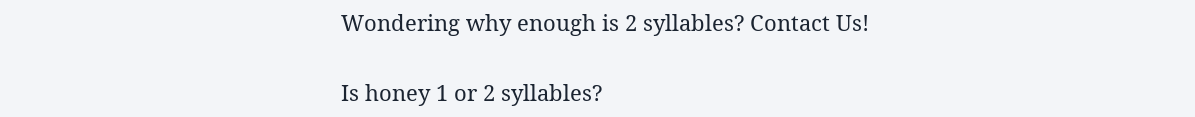Wondering why enough is 2 syllables? Contact Us!

Is honey 1 or 2 syllables?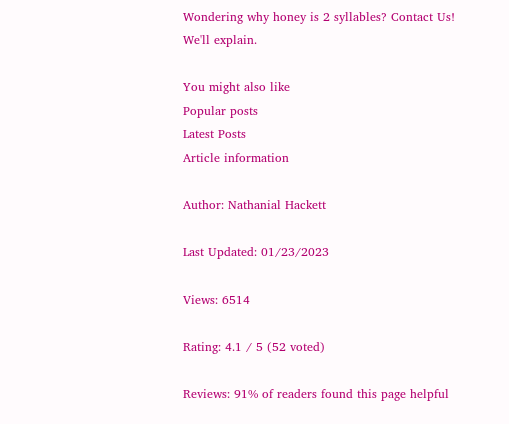Wondering why honey is 2 syllables? Contact Us! We'll explain.

You might also like
Popular posts
Latest Posts
Article information

Author: Nathanial Hackett

Last Updated: 01/23/2023

Views: 6514

Rating: 4.1 / 5 (52 voted)

Reviews: 91% of readers found this page helpful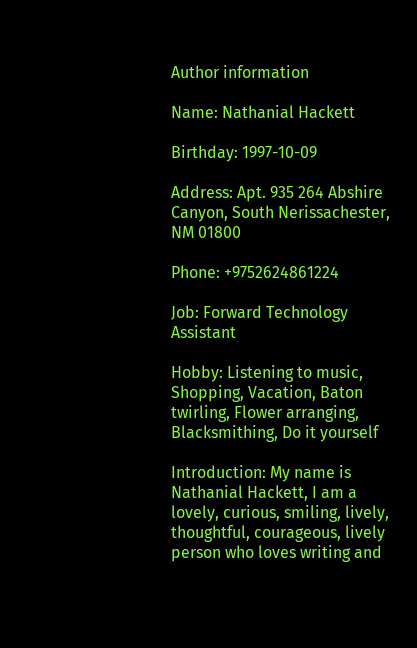Author information

Name: Nathanial Hackett

Birthday: 1997-10-09

Address: Apt. 935 264 Abshire Canyon, South Nerissachester, NM 01800

Phone: +9752624861224

Job: Forward Technology Assistant

Hobby: Listening to music, Shopping, Vacation, Baton twirling, Flower arranging, Blacksmithing, Do it yourself

Introduction: My name is Nathanial Hackett, I am a lovely, curious, smiling, lively, thoughtful, courageous, lively person who loves writing and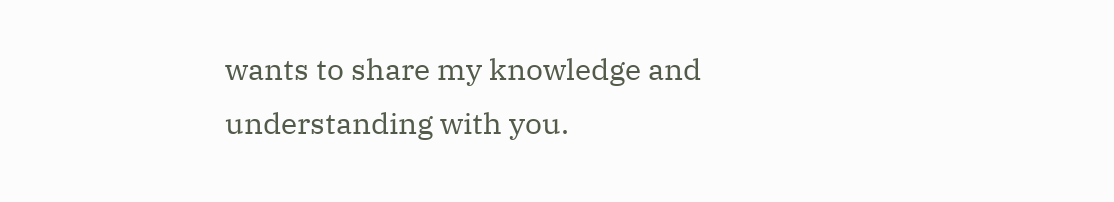wants to share my knowledge and understanding with you.